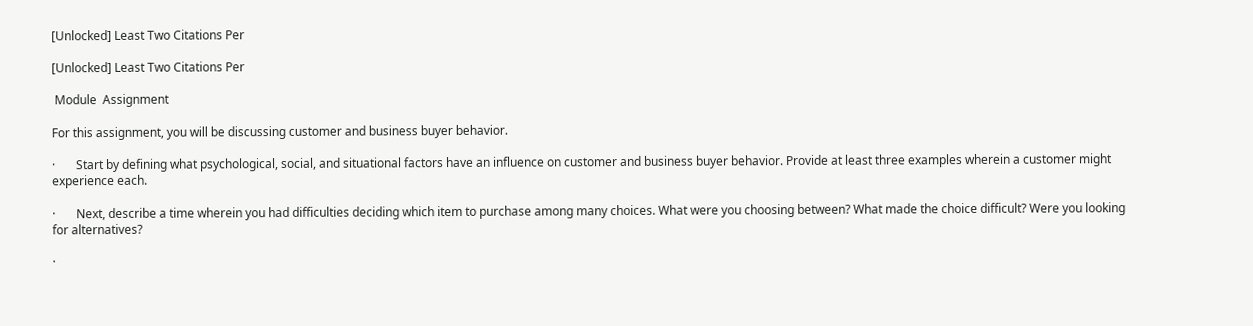[Unlocked] Least Two Citations Per

[Unlocked] Least Two Citations Per

 Module  Assignment

For this assignment, you will be discussing customer and business buyer behavior.

·       Start by defining what psychological, social, and situational factors have an influence on customer and business buyer behavior. Provide at least three examples wherein a customer might experience each.

·       Next, describe a time wherein you had difficulties deciding which item to purchase among many choices. What were you choosing between? What made the choice difficult? Were you looking for alternatives?

·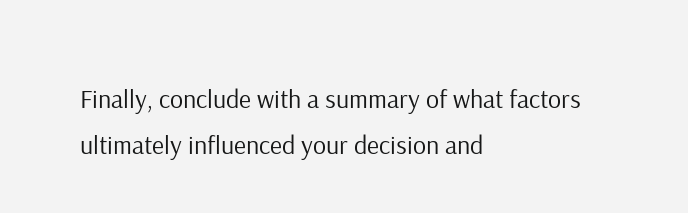Finally, conclude with a summary of what factors ultimately influenced your decision and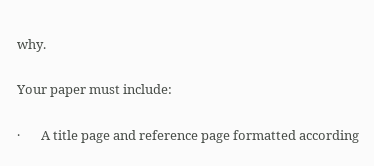why.

Your paper must include:

·       A title page and reference page formatted according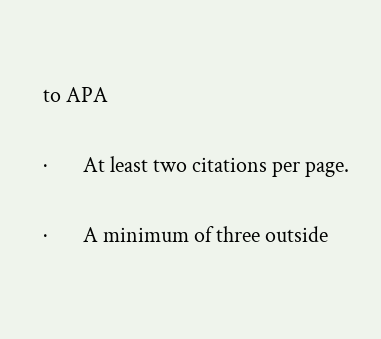to APA

·       At least two citations per page.

·       A minimum of three outside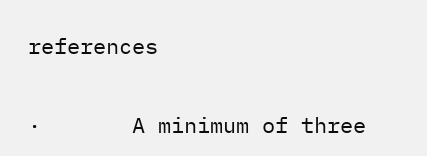references

·       A minimum of three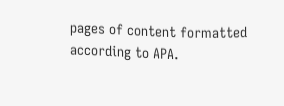pages of content formatted according to APA.